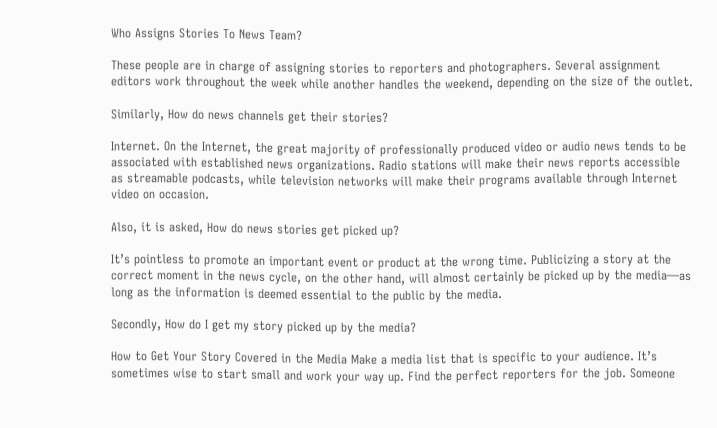Who Assigns Stories To News Team?

These people are in charge of assigning stories to reporters and photographers. Several assignment editors work throughout the week while another handles the weekend, depending on the size of the outlet.

Similarly, How do news channels get their stories?

Internet. On the Internet, the great majority of professionally produced video or audio news tends to be associated with established news organizations. Radio stations will make their news reports accessible as streamable podcasts, while television networks will make their programs available through Internet video on occasion.

Also, it is asked, How do news stories get picked up?

It’s pointless to promote an important event or product at the wrong time. Publicizing a story at the correct moment in the news cycle, on the other hand, will almost certainly be picked up by the media—as long as the information is deemed essential to the public by the media.

Secondly, How do I get my story picked up by the media?

How to Get Your Story Covered in the Media Make a media list that is specific to your audience. It’s sometimes wise to start small and work your way up. Find the perfect reporters for the job. Someone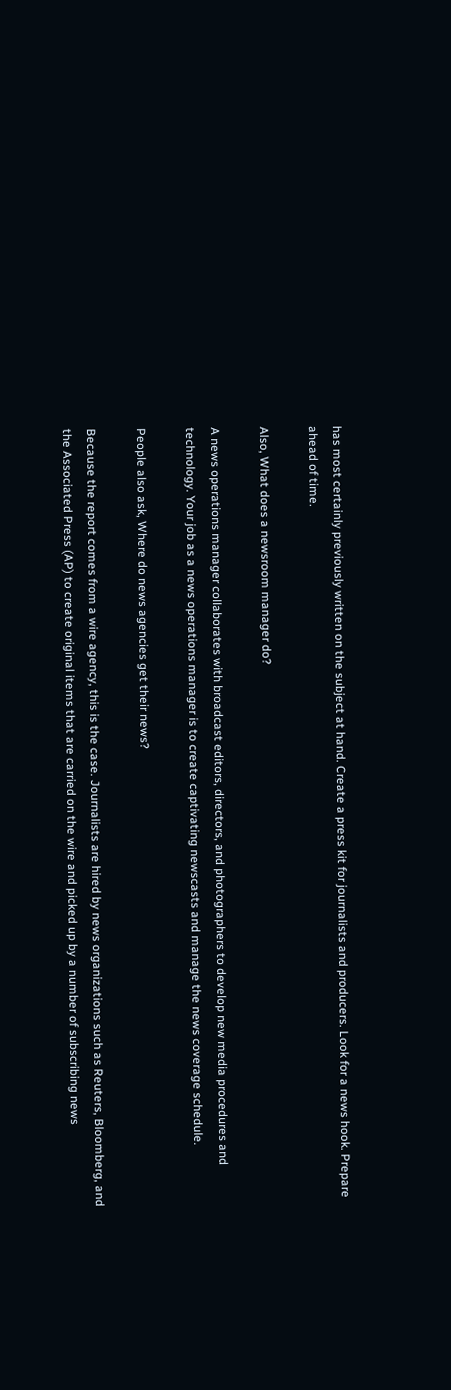has most certainly previously written on the subject at hand. Create a press kit for journalists and producers. Look for a news hook. Prepare ahead of time.

Also, What does a newsroom manager do?

A news operations manager collaborates with broadcast editors, directors, and photographers to develop new media procedures and technology. Your job as a news operations manager is to create captivating newscasts and manage the news coverage schedule.

People also ask, Where do news agencies get their news?

Because the report comes from a wire agency, this is the case. Journalists are hired by news organizations such as Reuters, Bloomberg, and the Associated Press (AP) to create original items that are carried on the wire and picked up by a number of subscribing news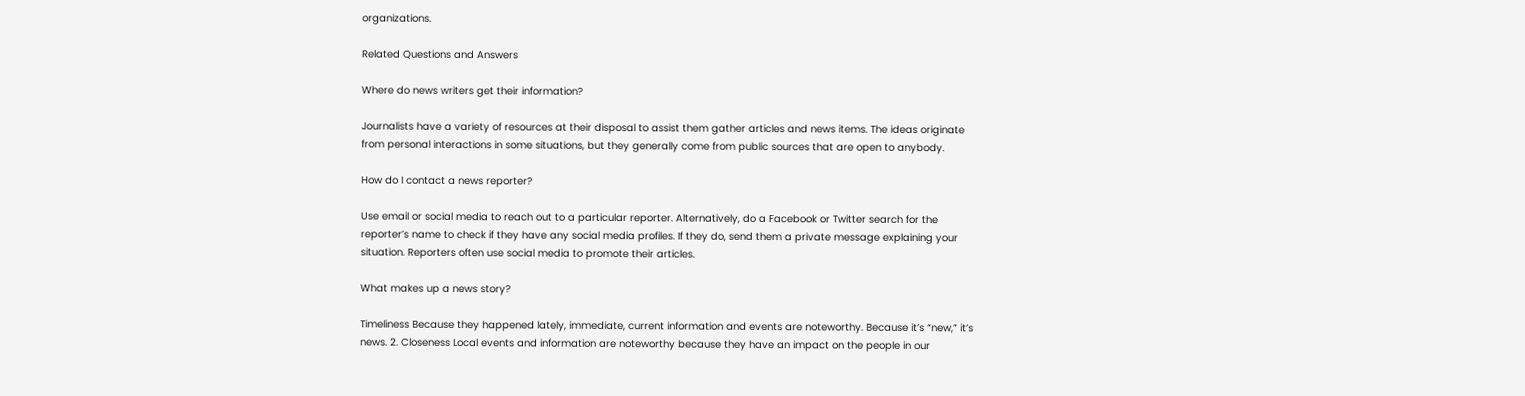organizations.

Related Questions and Answers

Where do news writers get their information?

Journalists have a variety of resources at their disposal to assist them gather articles and news items. The ideas originate from personal interactions in some situations, but they generally come from public sources that are open to anybody.

How do I contact a news reporter?

Use email or social media to reach out to a particular reporter. Alternatively, do a Facebook or Twitter search for the reporter’s name to check if they have any social media profiles. If they do, send them a private message explaining your situation. Reporters often use social media to promote their articles.

What makes up a news story?

Timeliness Because they happened lately, immediate, current information and events are noteworthy. Because it’s “new,” it’s news. 2. Closeness Local events and information are noteworthy because they have an impact on the people in our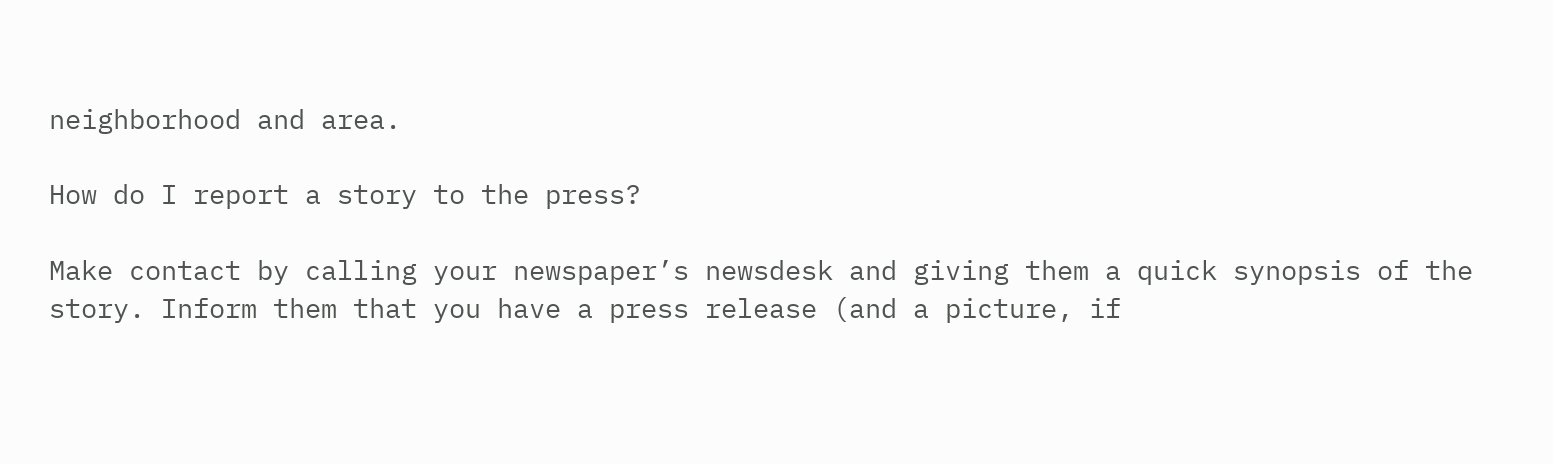neighborhood and area.

How do I report a story to the press?

Make contact by calling your newspaper’s newsdesk and giving them a quick synopsis of the story. Inform them that you have a press release (and a picture, if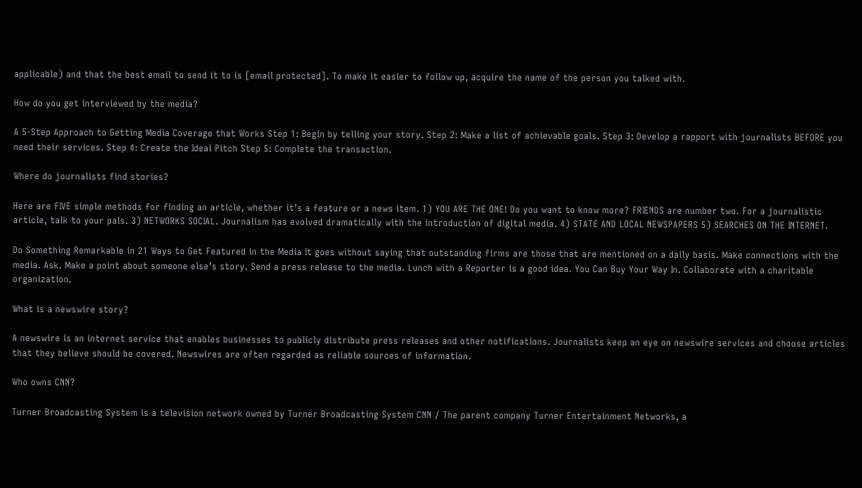applicable) and that the best email to send it to is [email protected]. To make it easier to follow up, acquire the name of the person you talked with.

How do you get interviewed by the media?

A 5-Step Approach to Getting Media Coverage that Works Step 1: Begin by telling your story. Step 2: Make a list of achievable goals. Step 3: Develop a rapport with journalists BEFORE you need their services. Step 4: Create the Ideal Pitch Step 5: Complete the transaction.

Where do journalists find stories?

Here are FIVE simple methods for finding an article, whether it’s a feature or a news item. 1) YOU ARE THE ONE! Do you want to know more? FRIENDS are number two. For a journalistic article, talk to your pals. 3) NETWORKS SOCIAL. Journalism has evolved dramatically with the introduction of digital media. 4) STATE AND LOCAL NEWSPAPERS 5) SEARCHES ON THE INTERNET.

Do Something Remarkable in 21 Ways to Get Featured in the Media It goes without saying that outstanding firms are those that are mentioned on a daily basis. Make connections with the media. Ask. Make a point about someone else’s story. Send a press release to the media. Lunch with a Reporter is a good idea. You Can Buy Your Way In. Collaborate with a charitable organization.

What is a newswire story?

A newswire is an internet service that enables businesses to publicly distribute press releases and other notifications. Journalists keep an eye on newswire services and choose articles that they believe should be covered. Newswires are often regarded as reliable sources of information.

Who owns CNN?

Turner Broadcasting System is a television network owned by Turner Broadcasting System CNN / The parent company Turner Entertainment Networks, a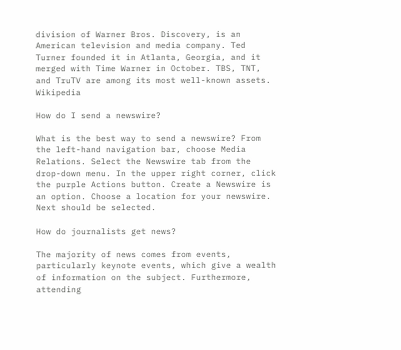division of Warner Bros. Discovery, is an American television and media company. Ted Turner founded it in Atlanta, Georgia, and it merged with Time Warner in October. TBS, TNT, and TruTV are among its most well-known assets. Wikipedia

How do I send a newswire?

What is the best way to send a newswire? From the left-hand navigation bar, choose Media Relations. Select the Newswire tab from the drop-down menu. In the upper right corner, click the purple Actions button. Create a Newswire is an option. Choose a location for your newswire. Next should be selected.

How do journalists get news?

The majority of news comes from events, particularly keynote events, which give a wealth of information on the subject. Furthermore, attending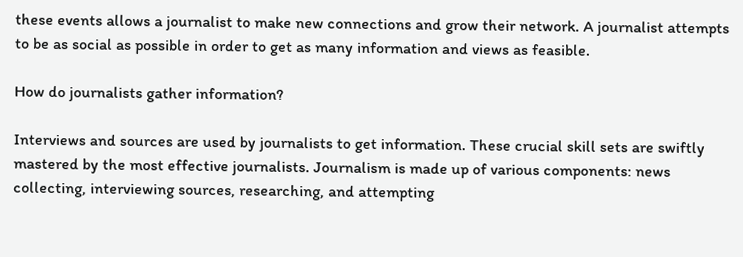these events allows a journalist to make new connections and grow their network. A journalist attempts to be as social as possible in order to get as many information and views as feasible.

How do journalists gather information?

Interviews and sources are used by journalists to get information. These crucial skill sets are swiftly mastered by the most effective journalists. Journalism is made up of various components: news collecting, interviewing sources, researching, and attempting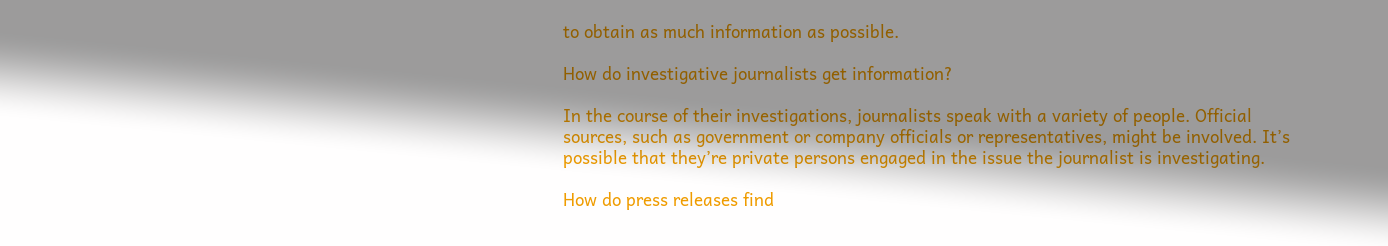to obtain as much information as possible.

How do investigative journalists get information?

In the course of their investigations, journalists speak with a variety of people. Official sources, such as government or company officials or representatives, might be involved. It’s possible that they’re private persons engaged in the issue the journalist is investigating.

How do press releases find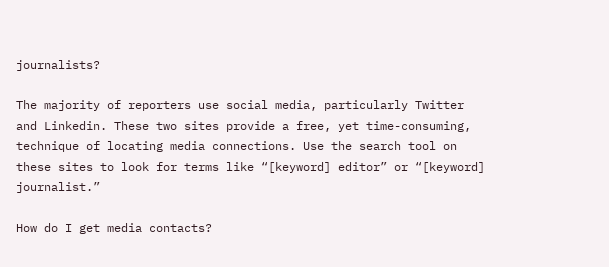journalists?

The majority of reporters use social media, particularly Twitter and Linkedin. These two sites provide a free, yet time-consuming, technique of locating media connections. Use the search tool on these sites to look for terms like “[keyword] editor” or “[keyword] journalist.”

How do I get media contacts?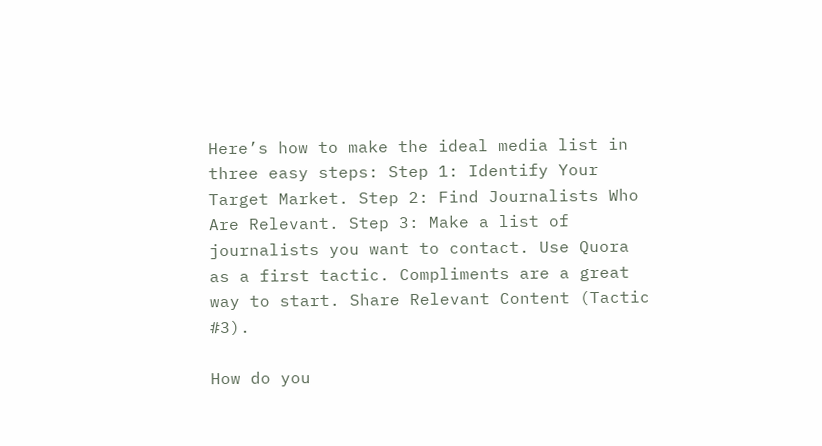Here’s how to make the ideal media list in three easy steps: Step 1: Identify Your Target Market. Step 2: Find Journalists Who Are Relevant. Step 3: Make a list of journalists you want to contact. Use Quora as a first tactic. Compliments are a great way to start. Share Relevant Content (Tactic #3).

How do you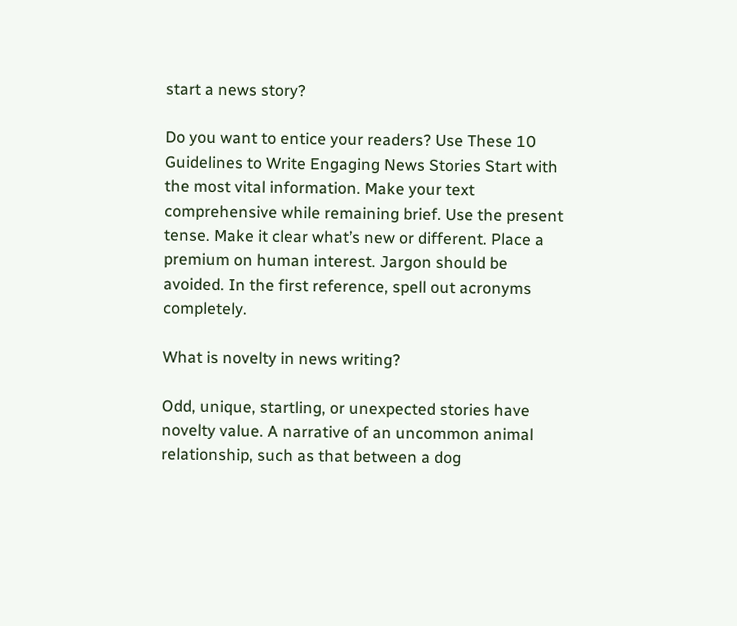start a news story?

Do you want to entice your readers? Use These 10 Guidelines to Write Engaging News Stories Start with the most vital information. Make your text comprehensive while remaining brief. Use the present tense. Make it clear what’s new or different. Place a premium on human interest. Jargon should be avoided. In the first reference, spell out acronyms completely.

What is novelty in news writing?

Odd, unique, startling, or unexpected stories have novelty value. A narrative of an uncommon animal relationship, such as that between a dog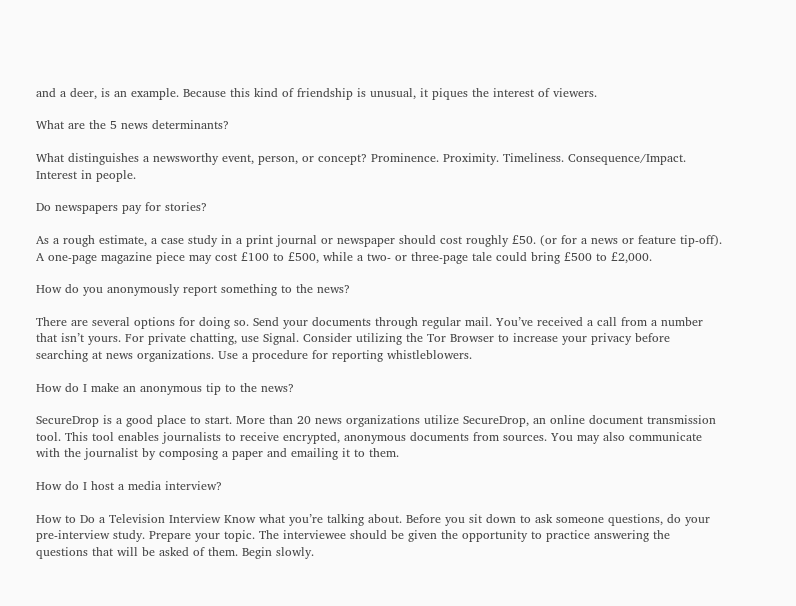and a deer, is an example. Because this kind of friendship is unusual, it piques the interest of viewers.

What are the 5 news determinants?

What distinguishes a newsworthy event, person, or concept? Prominence. Proximity. Timeliness. Consequence/Impact. Interest in people.

Do newspapers pay for stories?

As a rough estimate, a case study in a print journal or newspaper should cost roughly £50. (or for a news or feature tip-off). A one-page magazine piece may cost £100 to £500, while a two- or three-page tale could bring £500 to £2,000.

How do you anonymously report something to the news?

There are several options for doing so. Send your documents through regular mail. You’ve received a call from a number that isn’t yours. For private chatting, use Signal. Consider utilizing the Tor Browser to increase your privacy before searching at news organizations. Use a procedure for reporting whistleblowers.

How do I make an anonymous tip to the news?

SecureDrop is a good place to start. More than 20 news organizations utilize SecureDrop, an online document transmission tool. This tool enables journalists to receive encrypted, anonymous documents from sources. You may also communicate with the journalist by composing a paper and emailing it to them.

How do I host a media interview?

How to Do a Television Interview Know what you’re talking about. Before you sit down to ask someone questions, do your pre-interview study. Prepare your topic. The interviewee should be given the opportunity to practice answering the questions that will be asked of them. Begin slowly.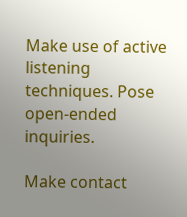Make use of active listening techniques. Pose open-ended inquiries.

Make contact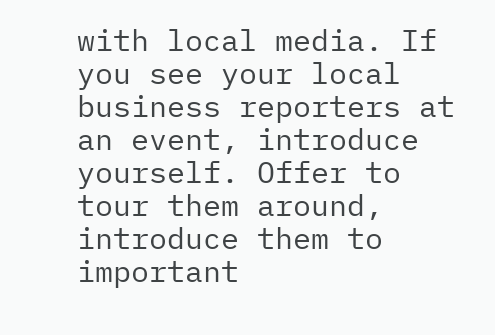with local media. If you see your local business reporters at an event, introduce yourself. Offer to tour them around, introduce them to important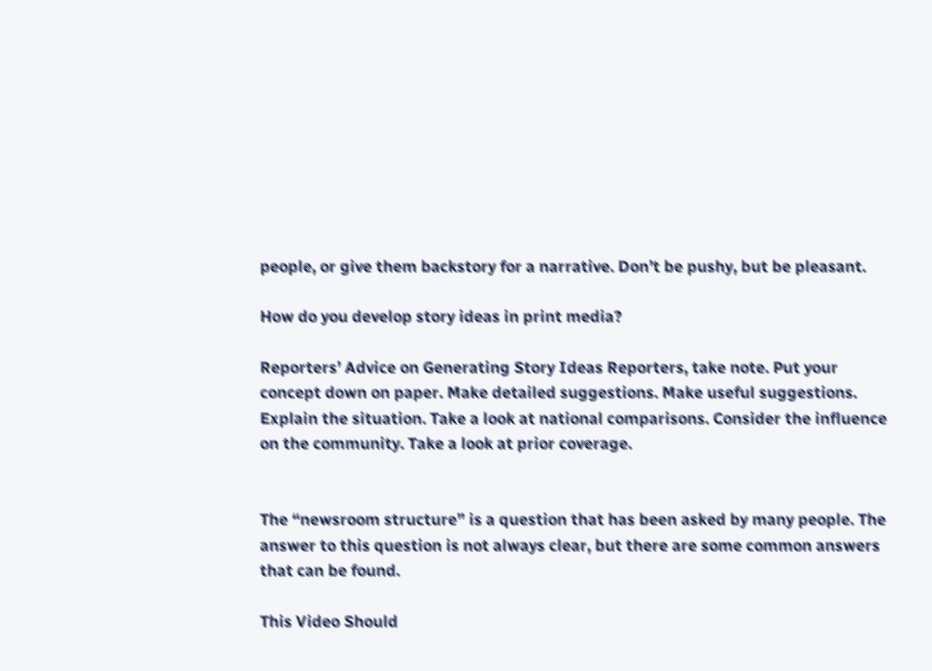people, or give them backstory for a narrative. Don’t be pushy, but be pleasant.

How do you develop story ideas in print media?

Reporters’ Advice on Generating Story Ideas Reporters, take note. Put your concept down on paper. Make detailed suggestions. Make useful suggestions. Explain the situation. Take a look at national comparisons. Consider the influence on the community. Take a look at prior coverage.


The “newsroom structure” is a question that has been asked by many people. The answer to this question is not always clear, but there are some common answers that can be found.

This Video Should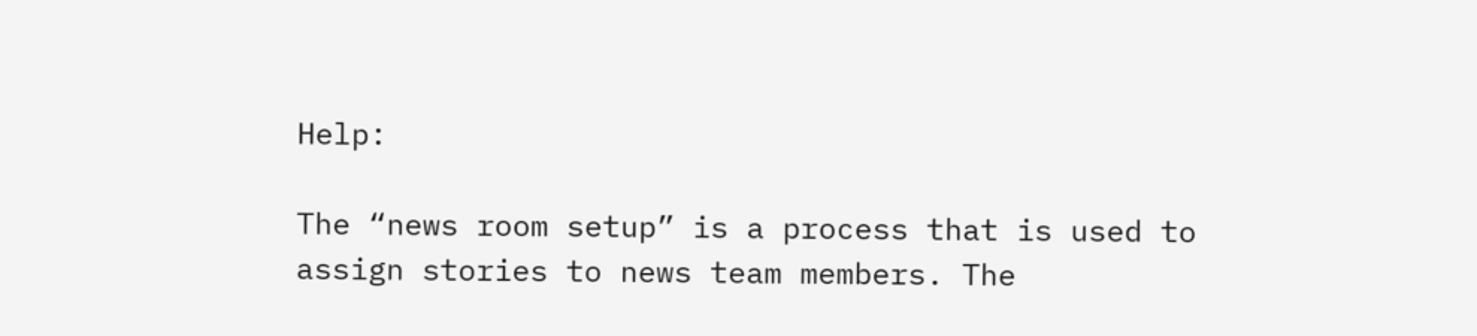Help:

The “news room setup” is a process that is used to assign stories to news team members. The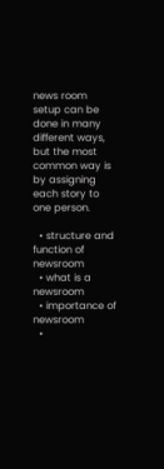news room setup can be done in many different ways, but the most common way is by assigning each story to one person.

  • structure and function of newsroom
  • what is a newsroom
  • importance of newsroom
  •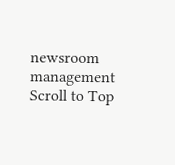newsroom management
Scroll to Top